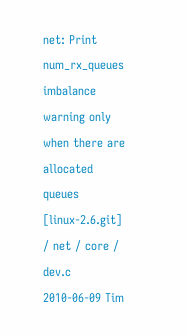net: Print num_rx_queues imbalance warning only when there are allocated queues
[linux-2.6.git] / net / core / dev.c
2010-06-09 Tim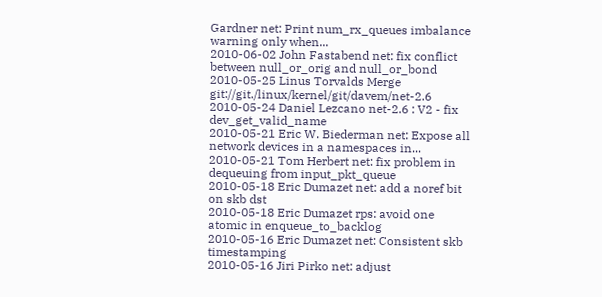Gardner net: Print num_rx_queues imbalance warning only when...
2010-06-02 John Fastabend net: fix conflict between null_or_orig and null_or_bond
2010-05-25 Linus Torvalds Merge git://git./linux/kernel/git/davem/net-2.6
2010-05-24 Daniel Lezcano net-2.6 : V2 - fix dev_get_valid_name
2010-05-21 Eric W. Biederman net: Expose all network devices in a namespaces in...
2010-05-21 Tom Herbert net: fix problem in dequeuing from input_pkt_queue
2010-05-18 Eric Dumazet net: add a noref bit on skb dst
2010-05-18 Eric Dumazet rps: avoid one atomic in enqueue_to_backlog
2010-05-16 Eric Dumazet net: Consistent skb timestamping
2010-05-16 Jiri Pirko net: adjust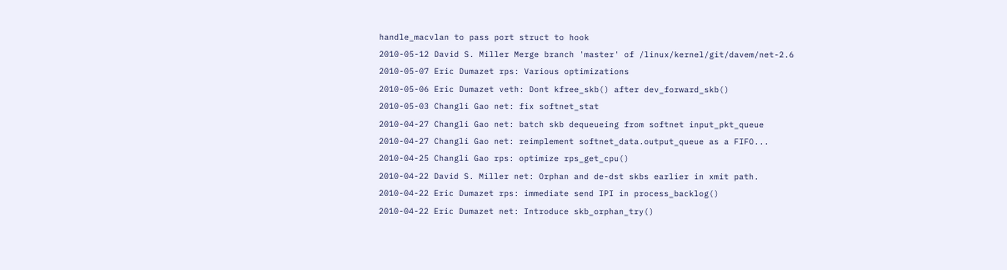handle_macvlan to pass port struct to hook
2010-05-12 David S. Miller Merge branch 'master' of /linux/kernel/git/davem/net-2.6
2010-05-07 Eric Dumazet rps: Various optimizations
2010-05-06 Eric Dumazet veth: Dont kfree_skb() after dev_forward_skb()
2010-05-03 Changli Gao net: fix softnet_stat
2010-04-27 Changli Gao net: batch skb dequeueing from softnet input_pkt_queue
2010-04-27 Changli Gao net: reimplement softnet_data.output_queue as a FIFO...
2010-04-25 Changli Gao rps: optimize rps_get_cpu()
2010-04-22 David S. Miller net: Orphan and de-dst skbs earlier in xmit path.
2010-04-22 Eric Dumazet rps: immediate send IPI in process_backlog()
2010-04-22 Eric Dumazet net: Introduce skb_orphan_try()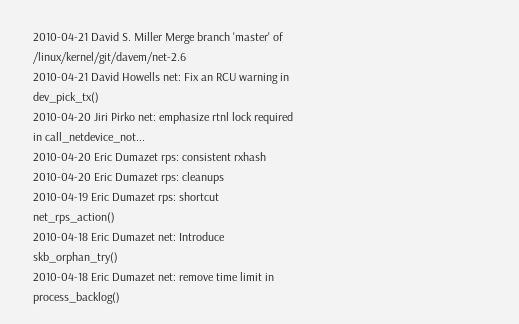2010-04-21 David S. Miller Merge branch 'master' of /linux/kernel/git/davem/net-2.6
2010-04-21 David Howells net: Fix an RCU warning in dev_pick_tx()
2010-04-20 Jiri Pirko net: emphasize rtnl lock required in call_netdevice_not...
2010-04-20 Eric Dumazet rps: consistent rxhash
2010-04-20 Eric Dumazet rps: cleanups
2010-04-19 Eric Dumazet rps: shortcut net_rps_action()
2010-04-18 Eric Dumazet net: Introduce skb_orphan_try()
2010-04-18 Eric Dumazet net: remove time limit in process_backlog()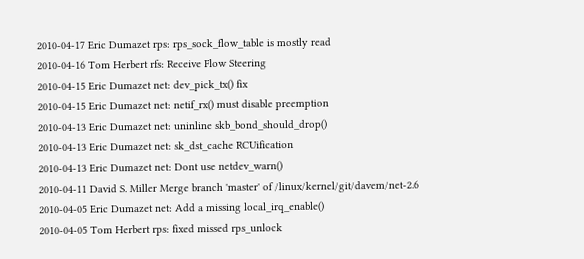2010-04-17 Eric Dumazet rps: rps_sock_flow_table is mostly read
2010-04-16 Tom Herbert rfs: Receive Flow Steering
2010-04-15 Eric Dumazet net: dev_pick_tx() fix
2010-04-15 Eric Dumazet net: netif_rx() must disable preemption
2010-04-13 Eric Dumazet net: uninline skb_bond_should_drop()
2010-04-13 Eric Dumazet net: sk_dst_cache RCUification
2010-04-13 Eric Dumazet net: Dont use netdev_warn()
2010-04-11 David S. Miller Merge branch 'master' of /linux/kernel/git/davem/net-2.6
2010-04-05 Eric Dumazet net: Add a missing local_irq_enable()
2010-04-05 Tom Herbert rps: fixed missed rps_unlock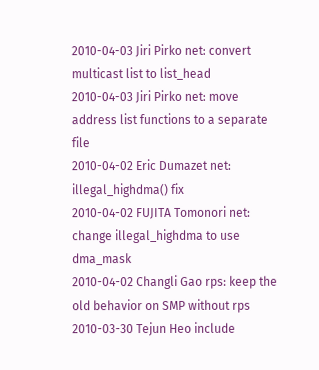2010-04-03 Jiri Pirko net: convert multicast list to list_head
2010-04-03 Jiri Pirko net: move address list functions to a separate file
2010-04-02 Eric Dumazet net: illegal_highdma() fix
2010-04-02 FUJITA Tomonori net: change illegal_highdma to use dma_mask
2010-04-02 Changli Gao rps: keep the old behavior on SMP without rps
2010-03-30 Tejun Heo include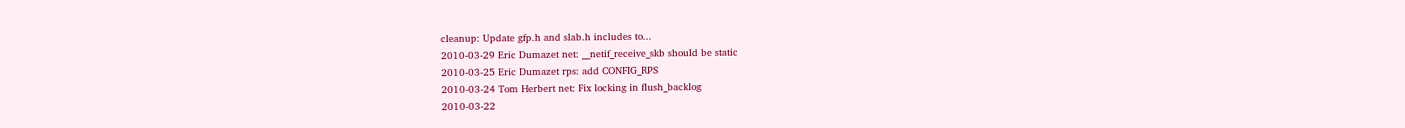cleanup: Update gfp.h and slab.h includes to...
2010-03-29 Eric Dumazet net: __netif_receive_skb should be static
2010-03-25 Eric Dumazet rps: add CONFIG_RPS
2010-03-24 Tom Herbert net: Fix locking in flush_backlog
2010-03-22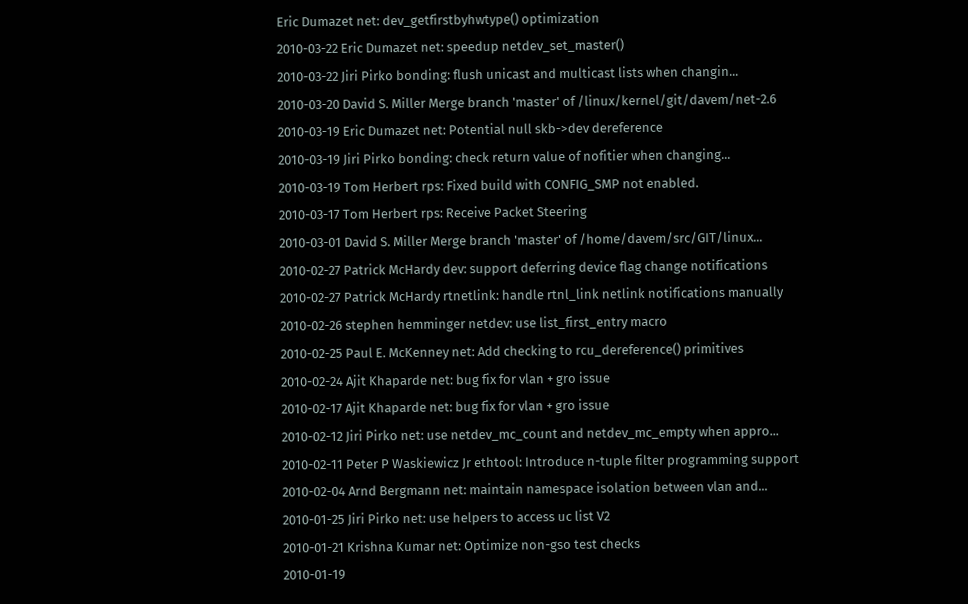Eric Dumazet net: dev_getfirstbyhwtype() optimization
2010-03-22 Eric Dumazet net: speedup netdev_set_master()
2010-03-22 Jiri Pirko bonding: flush unicast and multicast lists when changin...
2010-03-20 David S. Miller Merge branch 'master' of /linux/kernel/git/davem/net-2.6
2010-03-19 Eric Dumazet net: Potential null skb->dev dereference
2010-03-19 Jiri Pirko bonding: check return value of nofitier when changing...
2010-03-19 Tom Herbert rps: Fixed build with CONFIG_SMP not enabled.
2010-03-17 Tom Herbert rps: Receive Packet Steering
2010-03-01 David S. Miller Merge branch 'master' of /home/davem/src/GIT/linux...
2010-02-27 Patrick McHardy dev: support deferring device flag change notifications
2010-02-27 Patrick McHardy rtnetlink: handle rtnl_link netlink notifications manually
2010-02-26 stephen hemminger netdev: use list_first_entry macro
2010-02-25 Paul E. McKenney net: Add checking to rcu_dereference() primitives
2010-02-24 Ajit Khaparde net: bug fix for vlan + gro issue
2010-02-17 Ajit Khaparde net: bug fix for vlan + gro issue
2010-02-12 Jiri Pirko net: use netdev_mc_count and netdev_mc_empty when appro...
2010-02-11 Peter P Waskiewicz Jr ethtool: Introduce n-tuple filter programming support
2010-02-04 Arnd Bergmann net: maintain namespace isolation between vlan and...
2010-01-25 Jiri Pirko net: use helpers to access uc list V2
2010-01-21 Krishna Kumar net: Optimize non-gso test checks
2010-01-19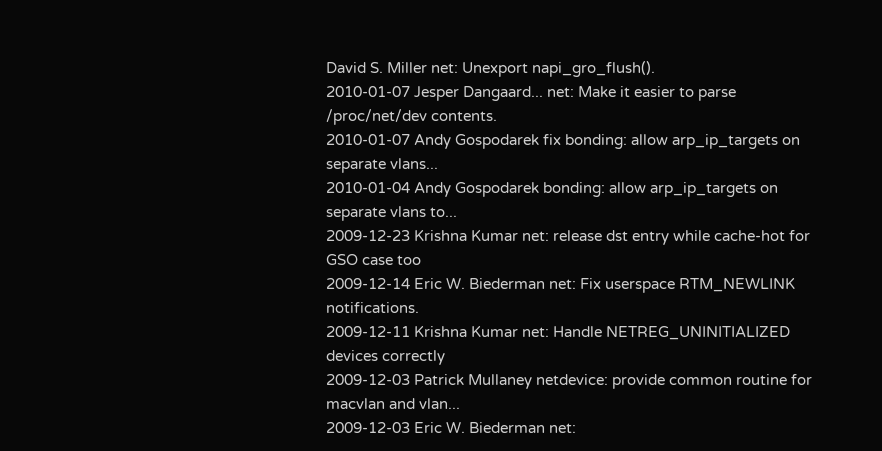David S. Miller net: Unexport napi_gro_flush().
2010-01-07 Jesper Dangaard... net: Make it easier to parse /proc/net/dev contents.
2010-01-07 Andy Gospodarek fix bonding: allow arp_ip_targets on separate vlans...
2010-01-04 Andy Gospodarek bonding: allow arp_ip_targets on separate vlans to...
2009-12-23 Krishna Kumar net: release dst entry while cache-hot for GSO case too
2009-12-14 Eric W. Biederman net: Fix userspace RTM_NEWLINK notifications.
2009-12-11 Krishna Kumar net: Handle NETREG_UNINITIALIZED devices correctly
2009-12-03 Patrick Mullaney netdevice: provide common routine for macvlan and vlan...
2009-12-03 Eric W. Biederman net: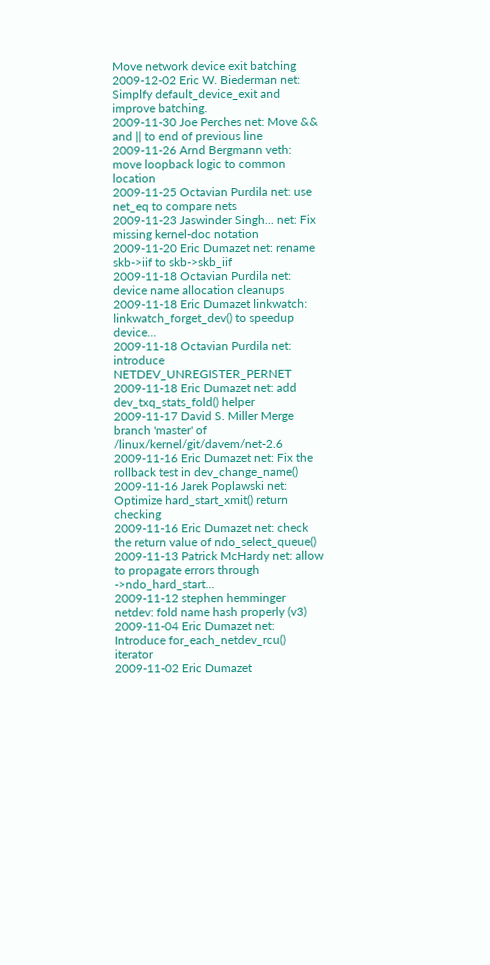Move network device exit batching
2009-12-02 Eric W. Biederman net: Simplfy default_device_exit and improve batching.
2009-11-30 Joe Perches net: Move && and || to end of previous line
2009-11-26 Arnd Bergmann veth: move loopback logic to common location
2009-11-25 Octavian Purdila net: use net_eq to compare nets
2009-11-23 Jaswinder Singh... net: Fix missing kernel-doc notation
2009-11-20 Eric Dumazet net: rename skb->iif to skb->skb_iif
2009-11-18 Octavian Purdila net: device name allocation cleanups
2009-11-18 Eric Dumazet linkwatch: linkwatch_forget_dev() to speedup device...
2009-11-18 Octavian Purdila net: introduce NETDEV_UNREGISTER_PERNET
2009-11-18 Eric Dumazet net: add dev_txq_stats_fold() helper
2009-11-17 David S. Miller Merge branch 'master' of /linux/kernel/git/davem/net-2.6
2009-11-16 Eric Dumazet net: Fix the rollback test in dev_change_name()
2009-11-16 Jarek Poplawski net: Optimize hard_start_xmit() return checking
2009-11-16 Eric Dumazet net: check the return value of ndo_select_queue()
2009-11-13 Patrick McHardy net: allow to propagate errors through ->ndo_hard_start...
2009-11-12 stephen hemminger netdev: fold name hash properly (v3)
2009-11-04 Eric Dumazet net: Introduce for_each_netdev_rcu() iterator
2009-11-02 Eric Dumazet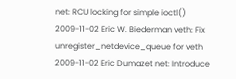net: RCU locking for simple ioctl()
2009-11-02 Eric W. Biederman veth: Fix unregister_netdevice_queue for veth
2009-11-02 Eric Dumazet net: Introduce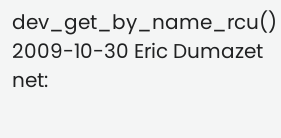dev_get_by_name_rcu()
2009-10-30 Eric Dumazet net: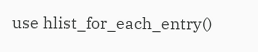use hlist_for_each_entry()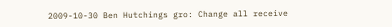2009-10-30 Ben Hutchings gro: Change all receive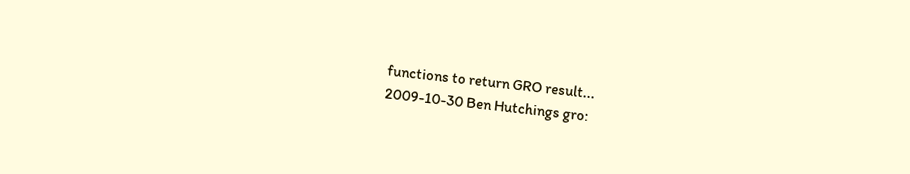functions to return GRO result...
2009-10-30 Ben Hutchings gro: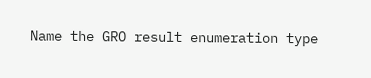Name the GRO result enumeration type